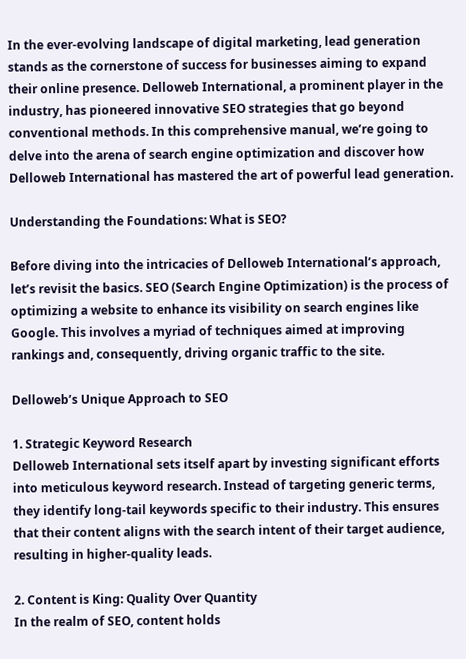In the ever-evolving landscape of digital marketing, lead generation stands as the cornerstone of success for businesses aiming to expand their online presence. Delloweb International, a prominent player in the industry, has pioneered innovative SEO strategies that go beyond conventional methods. In this comprehensive manual, we’re going to delve into the arena of search engine optimization and discover how Delloweb International has mastered the art of powerful lead generation.

Understanding the Foundations: What is SEO?

Before diving into the intricacies of Delloweb International’s approach, let’s revisit the basics. SEO (Search Engine Optimization) is the process of optimizing a website to enhance its visibility on search engines like Google. This involves a myriad of techniques aimed at improving rankings and, consequently, driving organic traffic to the site.

Delloweb’s Unique Approach to SEO

1. Strategic Keyword Research
Delloweb International sets itself apart by investing significant efforts into meticulous keyword research. Instead of targeting generic terms, they identify long-tail keywords specific to their industry. This ensures that their content aligns with the search intent of their target audience, resulting in higher-quality leads.

2. Content is King: Quality Over Quantity
In the realm of SEO, content holds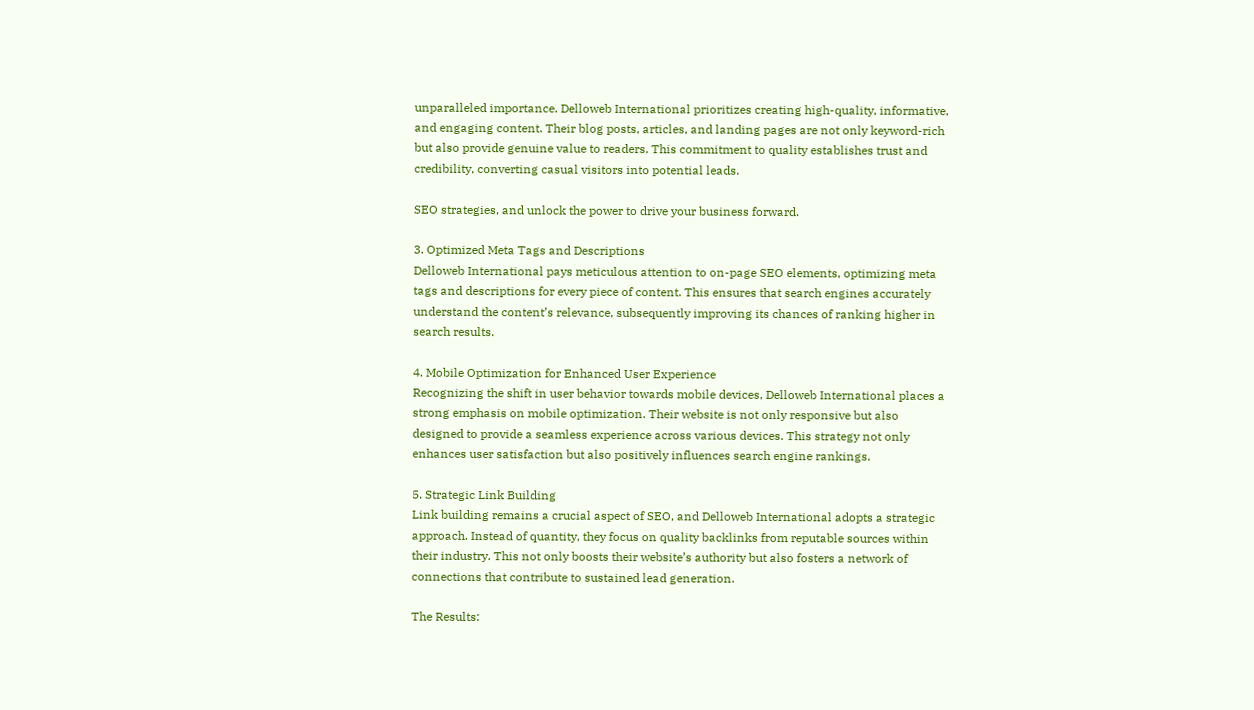unparalleled importance. Delloweb International prioritizes creating high-quality, informative, and engaging content. Their blog posts, articles, and landing pages are not only keyword-rich but also provide genuine value to readers. This commitment to quality establishes trust and credibility, converting casual visitors into potential leads.

SEO strategies, and unlock the power to drive your business forward.

3. Optimized Meta Tags and Descriptions
Delloweb International pays meticulous attention to on-page SEO elements, optimizing meta tags and descriptions for every piece of content. This ensures that search engines accurately understand the content’s relevance, subsequently improving its chances of ranking higher in search results.

4. Mobile Optimization for Enhanced User Experience
Recognizing the shift in user behavior towards mobile devices, Delloweb International places a strong emphasis on mobile optimization. Their website is not only responsive but also designed to provide a seamless experience across various devices. This strategy not only enhances user satisfaction but also positively influences search engine rankings.

5. Strategic Link Building
Link building remains a crucial aspect of SEO, and Delloweb International adopts a strategic approach. Instead of quantity, they focus on quality backlinks from reputable sources within their industry. This not only boosts their website’s authority but also fosters a network of connections that contribute to sustained lead generation.

The Results: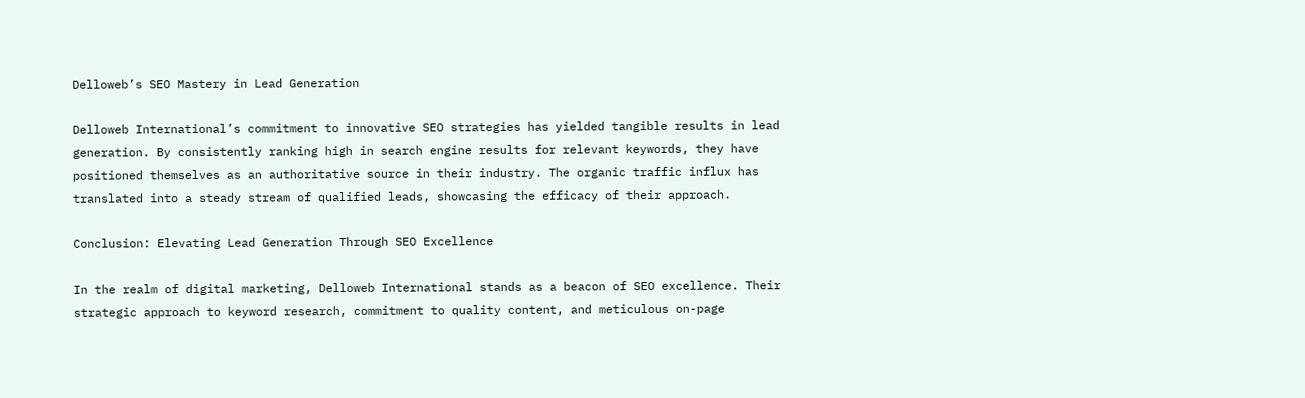Delloweb’s SEO Mastery in Lead Generation

Delloweb International’s commitment to innovative SEO strategies has yielded tangible results in lead generation. By consistently ranking high in search engine results for relevant keywords, they have positioned themselves as an authoritative source in their industry. The organic traffic influx has translated into a steady stream of qualified leads, showcasing the efficacy of their approach.

Conclusion: Elevating Lead Generation Through SEO Excellence

In the realm of digital marketing, Delloweb International stands as a beacon of SEO excellence. Their strategic approach to keyword research, commitment to quality content, and meticulous on-page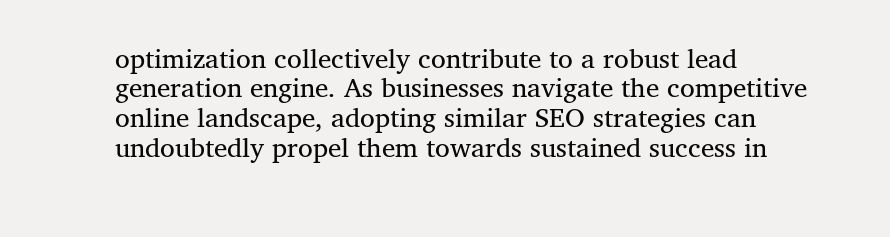optimization collectively contribute to a robust lead generation engine. As businesses navigate the competitive online landscape, adopting similar SEO strategies can undoubtedly propel them towards sustained success in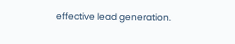effective lead generation.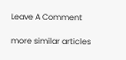Leave A Comment

more similar articles